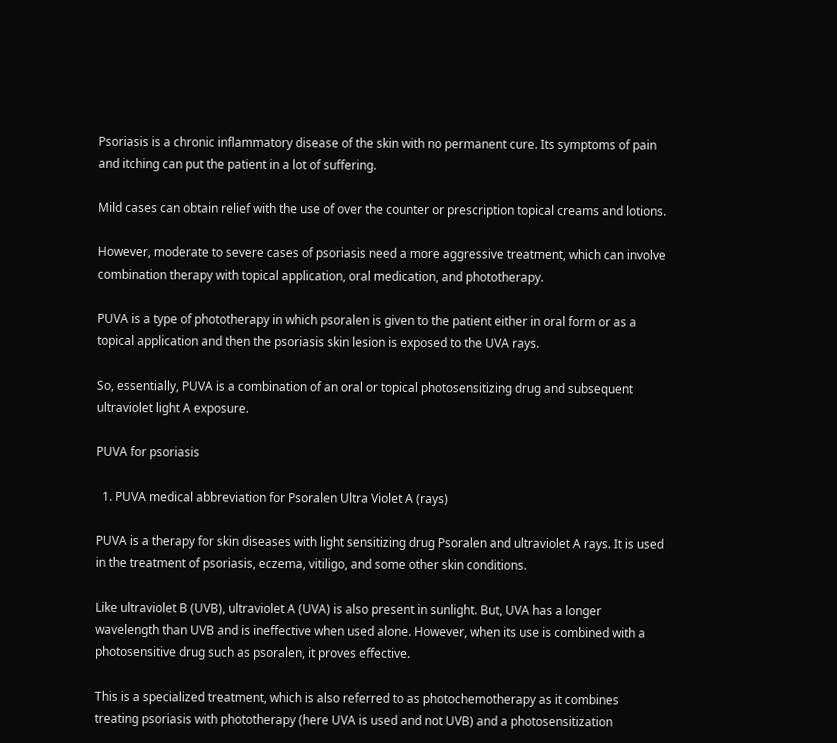Psoriasis is a chronic inflammatory disease of the skin with no permanent cure. Its symptoms of pain and itching can put the patient in a lot of suffering.

Mild cases can obtain relief with the use of over the counter or prescription topical creams and lotions.

However, moderate to severe cases of psoriasis need a more aggressive treatment, which can involve combination therapy with topical application, oral medication, and phototherapy.

PUVA is a type of phototherapy in which psoralen is given to the patient either in oral form or as a topical application and then the psoriasis skin lesion is exposed to the UVA rays.

So, essentially, PUVA is a combination of an oral or topical photosensitizing drug and subsequent ultraviolet light A exposure.

PUVA for psoriasis

  1. PUVA medical abbreviation for Psoralen Ultra Violet A (rays)

PUVA is a therapy for skin diseases with light sensitizing drug Psoralen and ultraviolet A rays. It is used in the treatment of psoriasis, eczema, vitiligo, and some other skin conditions.

Like ultraviolet B (UVB), ultraviolet A (UVA) is also present in sunlight. But, UVA has a longer wavelength than UVB and is ineffective when used alone. However, when its use is combined with a photosensitive drug such as psoralen, it proves effective.

This is a specialized treatment, which is also referred to as photochemotherapy as it combines treating psoriasis with phototherapy (here UVA is used and not UVB) and a photosensitization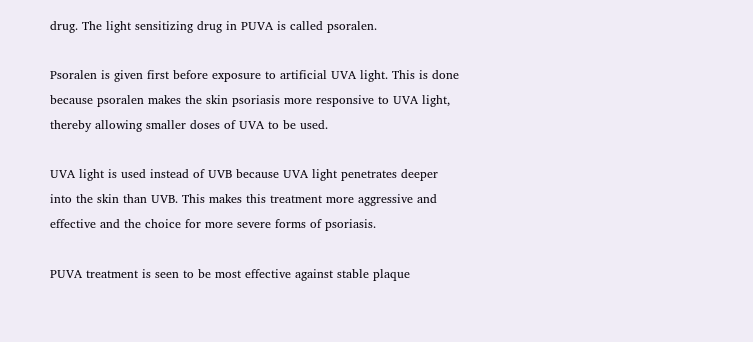drug. The light sensitizing drug in PUVA is called psoralen.

Psoralen is given first before exposure to artificial UVA light. This is done because psoralen makes the skin psoriasis more responsive to UVA light, thereby allowing smaller doses of UVA to be used.

UVA light is used instead of UVB because UVA light penetrates deeper into the skin than UVB. This makes this treatment more aggressive and effective and the choice for more severe forms of psoriasis.

PUVA treatment is seen to be most effective against stable plaque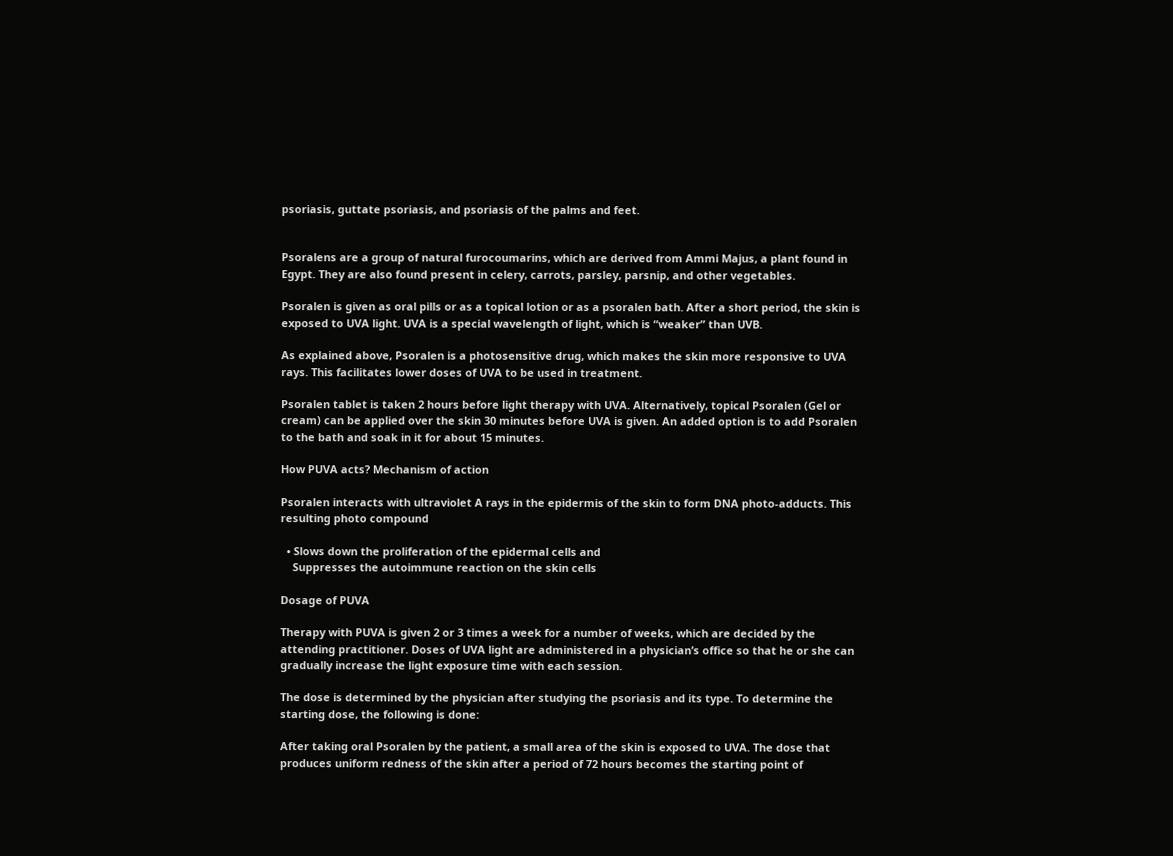psoriasis, guttate psoriasis, and psoriasis of the palms and feet.


Psoralens are a group of natural furocoumarins, which are derived from Ammi Majus, a plant found in Egypt. They are also found present in celery, carrots, parsley, parsnip, and other vegetables.

Psoralen is given as oral pills or as a topical lotion or as a psoralen bath. After a short period, the skin is exposed to UVA light. UVA is a special wavelength of light, which is “weaker” than UVB.

As explained above, Psoralen is a photosensitive drug, which makes the skin more responsive to UVA rays. This facilitates lower doses of UVA to be used in treatment.

Psoralen tablet is taken 2 hours before light therapy with UVA. Alternatively, topical Psoralen (Gel or cream) can be applied over the skin 30 minutes before UVA is given. An added option is to add Psoralen to the bath and soak in it for about 15 minutes.

How PUVA acts? Mechanism of action

Psoralen interacts with ultraviolet A rays in the epidermis of the skin to form DNA photo-adducts. This resulting photo compound

  • Slows down the proliferation of the epidermal cells and
    Suppresses the autoimmune reaction on the skin cells

Dosage of PUVA

Therapy with PUVA is given 2 or 3 times a week for a number of weeks, which are decided by the attending practitioner. Doses of UVA light are administered in a physician’s office so that he or she can gradually increase the light exposure time with each session.

The dose is determined by the physician after studying the psoriasis and its type. To determine the starting dose, the following is done:

After taking oral Psoralen by the patient, a small area of the skin is exposed to UVA. The dose that produces uniform redness of the skin after a period of 72 hours becomes the starting point of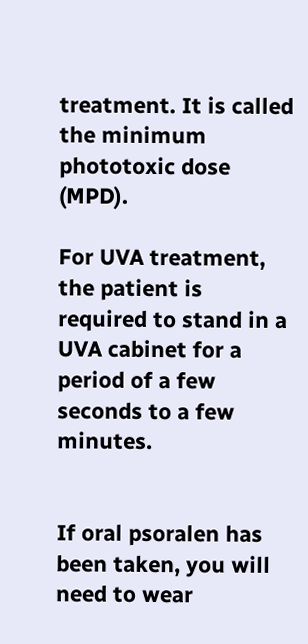treatment. It is called the minimum phototoxic dose (MPD).

For UVA treatment, the patient is required to stand in a UVA cabinet for a period of a few seconds to a few minutes.


If oral psoralen has been taken, you will need to wear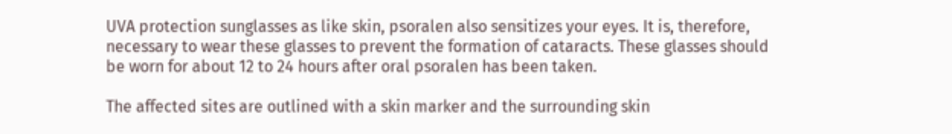UVA protection sunglasses as like skin, psoralen also sensitizes your eyes. It is, therefore, necessary to wear these glasses to prevent the formation of cataracts. These glasses should be worn for about 12 to 24 hours after oral psoralen has been taken.

The affected sites are outlined with a skin marker and the surrounding skin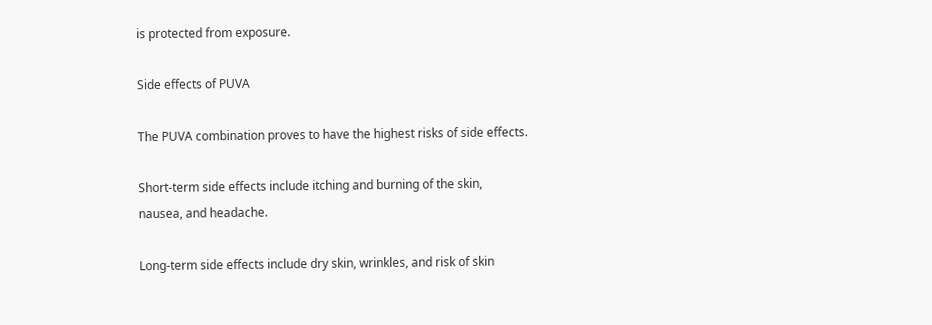is protected from exposure.

Side effects of PUVA

The PUVA combination proves to have the highest risks of side effects.

Short-term side effects include itching and burning of the skin, nausea, and headache.

Long-term side effects include dry skin, wrinkles, and risk of skin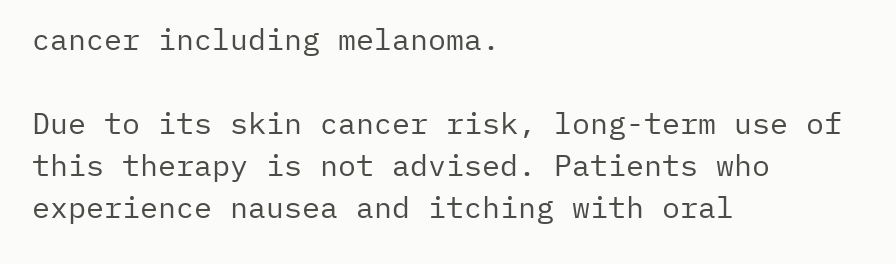cancer including melanoma.

Due to its skin cancer risk, long-term use of this therapy is not advised. Patients who experience nausea and itching with oral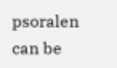psoralen can be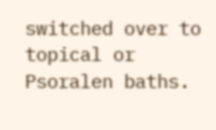switched over to topical or Psoralen baths.